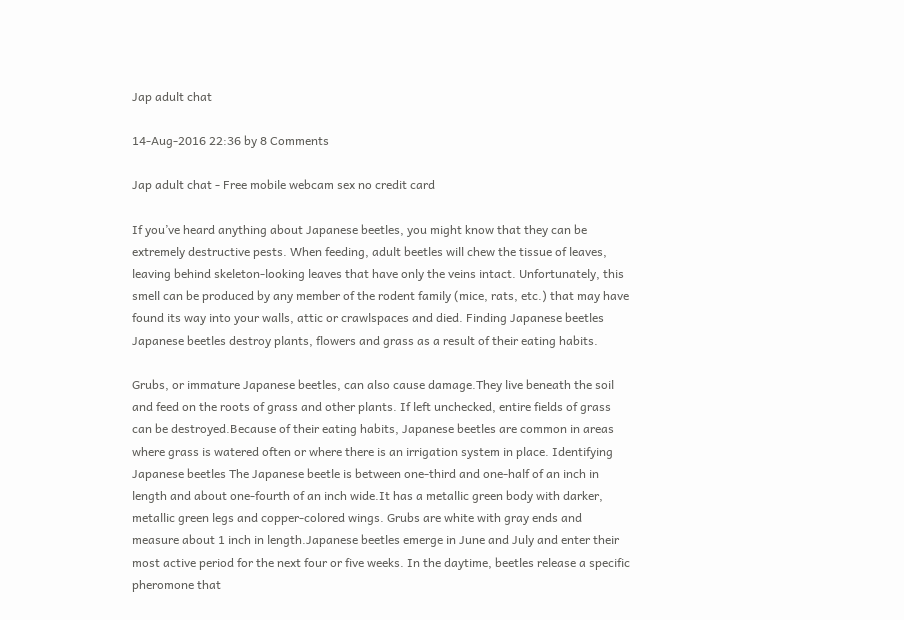Jap adult chat

14-Aug-2016 22:36 by 8 Comments

Jap adult chat - Free mobile webcam sex no credit card

If you’ve heard anything about Japanese beetles, you might know that they can be extremely destructive pests. When feeding, adult beetles will chew the tissue of leaves, leaving behind skeleton-looking leaves that have only the veins intact. Unfortunately, this smell can be produced by any member of the rodent family (mice, rats, etc.) that may have found its way into your walls, attic or crawlspaces and died. Finding Japanese beetles Japanese beetles destroy plants, flowers and grass as a result of their eating habits.

Grubs, or immature Japanese beetles, can also cause damage.They live beneath the soil and feed on the roots of grass and other plants. If left unchecked, entire fields of grass can be destroyed.Because of their eating habits, Japanese beetles are common in areas where grass is watered often or where there is an irrigation system in place. Identifying Japanese beetles The Japanese beetle is between one-third and one-half of an inch in length and about one-fourth of an inch wide.It has a metallic green body with darker, metallic green legs and copper-colored wings. Grubs are white with gray ends and measure about 1 inch in length.Japanese beetles emerge in June and July and enter their most active period for the next four or five weeks. In the daytime, beetles release a specific pheromone that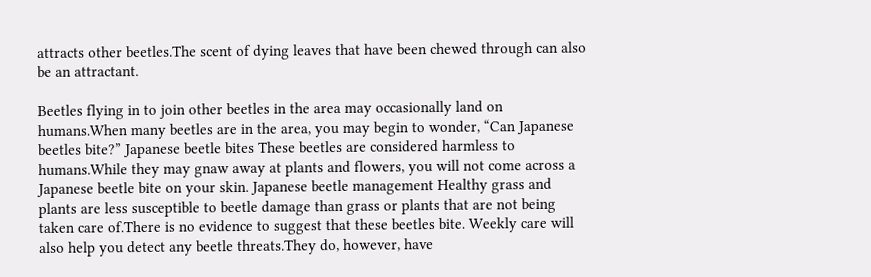attracts other beetles.The scent of dying leaves that have been chewed through can also be an attractant.

Beetles flying in to join other beetles in the area may occasionally land on humans.When many beetles are in the area, you may begin to wonder, “Can Japanese beetles bite?” Japanese beetle bites These beetles are considered harmless to humans.While they may gnaw away at plants and flowers, you will not come across a Japanese beetle bite on your skin. Japanese beetle management Healthy grass and plants are less susceptible to beetle damage than grass or plants that are not being taken care of.There is no evidence to suggest that these beetles bite. Weekly care will also help you detect any beetle threats.They do, however, have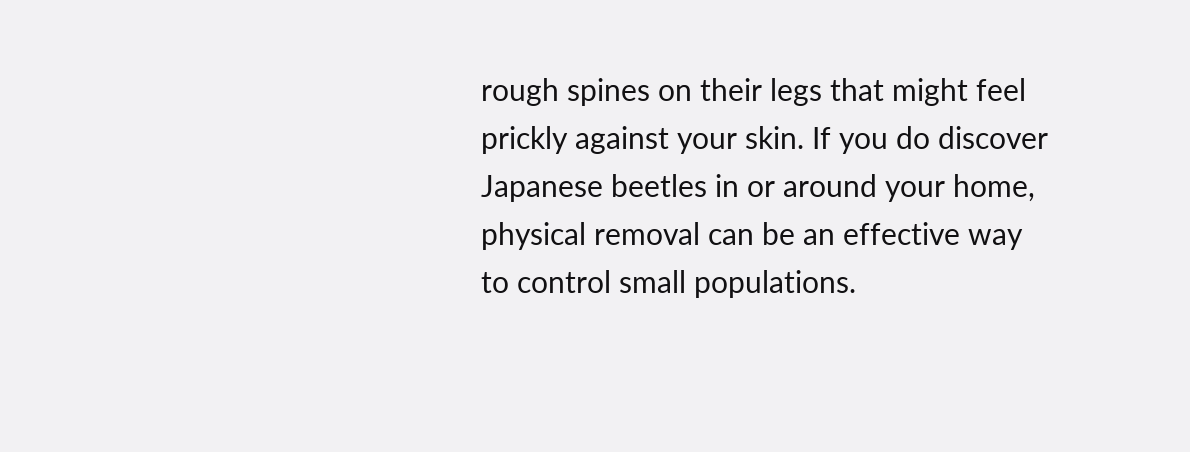rough spines on their legs that might feel prickly against your skin. If you do discover Japanese beetles in or around your home, physical removal can be an effective way to control small populations.